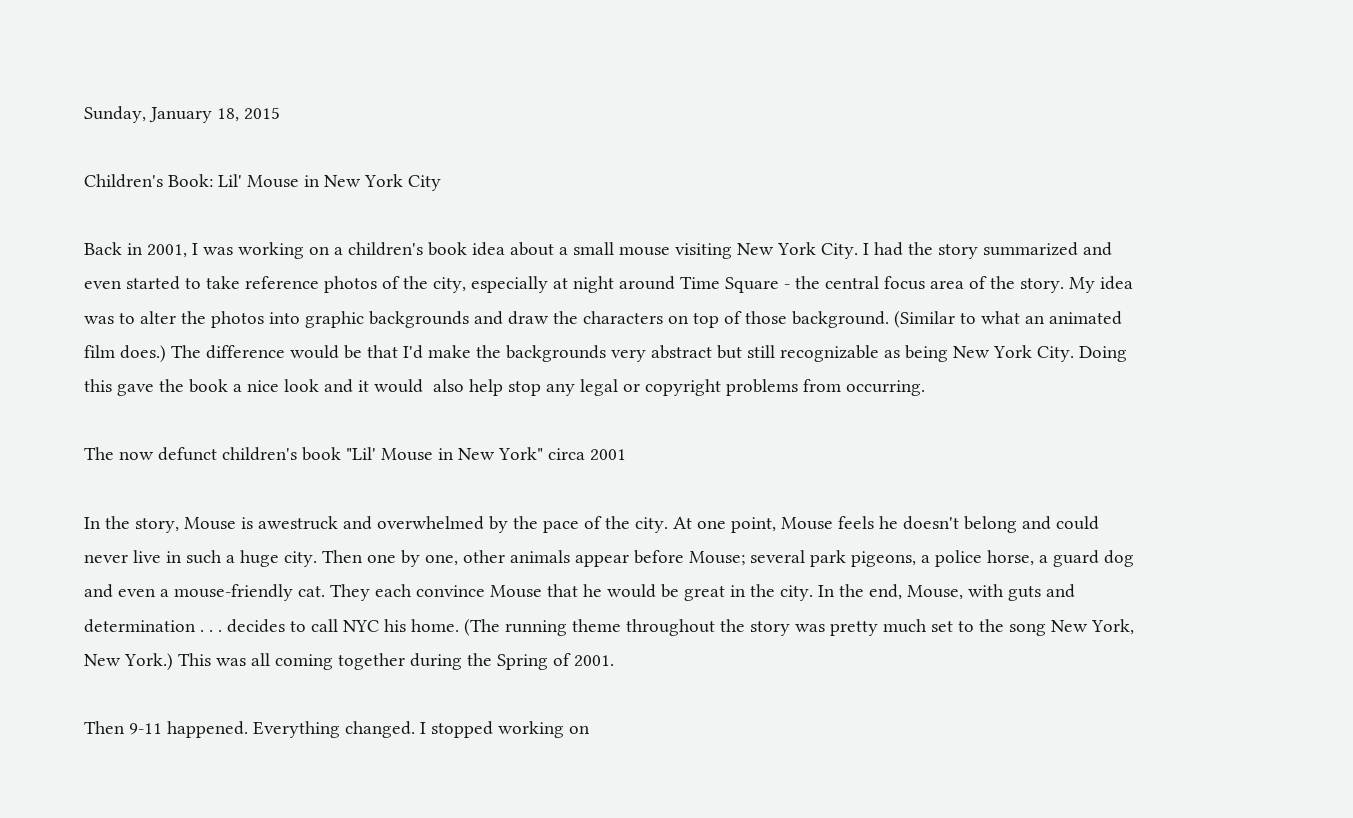Sunday, January 18, 2015

Children's Book: Lil' Mouse in New York City

Back in 2001, I was working on a children's book idea about a small mouse visiting New York City. I had the story summarized and even started to take reference photos of the city, especially at night around Time Square - the central focus area of the story. My idea was to alter the photos into graphic backgrounds and draw the characters on top of those background. (Similar to what an animated film does.) The difference would be that I'd make the backgrounds very abstract but still recognizable as being New York City. Doing this gave the book a nice look and it would  also help stop any legal or copyright problems from occurring.

The now defunct children's book "Lil' Mouse in New York" circa 2001

In the story, Mouse is awestruck and overwhelmed by the pace of the city. At one point, Mouse feels he doesn't belong and could never live in such a huge city. Then one by one, other animals appear before Mouse; several park pigeons, a police horse, a guard dog and even a mouse-friendly cat. They each convince Mouse that he would be great in the city. In the end, Mouse, with guts and determination . . . decides to call NYC his home. (The running theme throughout the story was pretty much set to the song New York, New York.) This was all coming together during the Spring of 2001.

Then 9-11 happened. Everything changed. I stopped working on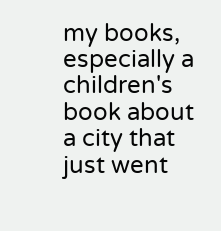my books, especially a children's book about a city that just went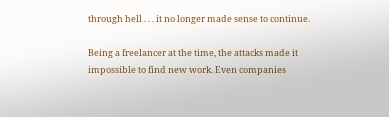through hell . . . it no longer made sense to continue.

Being a freelancer at the time, the attacks made it impossible to find new work. Even companies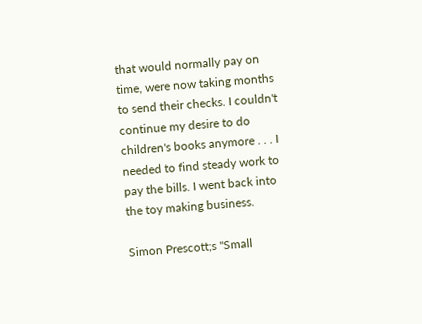that would normally pay on time, were now taking months to send their checks. I couldn't continue my desire to do children's books anymore . . . I needed to find steady work to pay the bills. I went back into the toy making business.

Simon Prescott;s "Small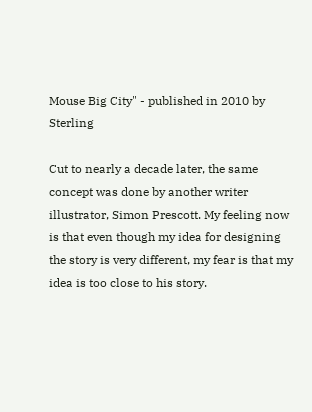Mouse Big City" - published in 2010 by Sterling

Cut to nearly a decade later, the same concept was done by another writer illustrator, Simon Prescott. My feeling now is that even though my idea for designing the story is very different, my fear is that my idea is too close to his story.